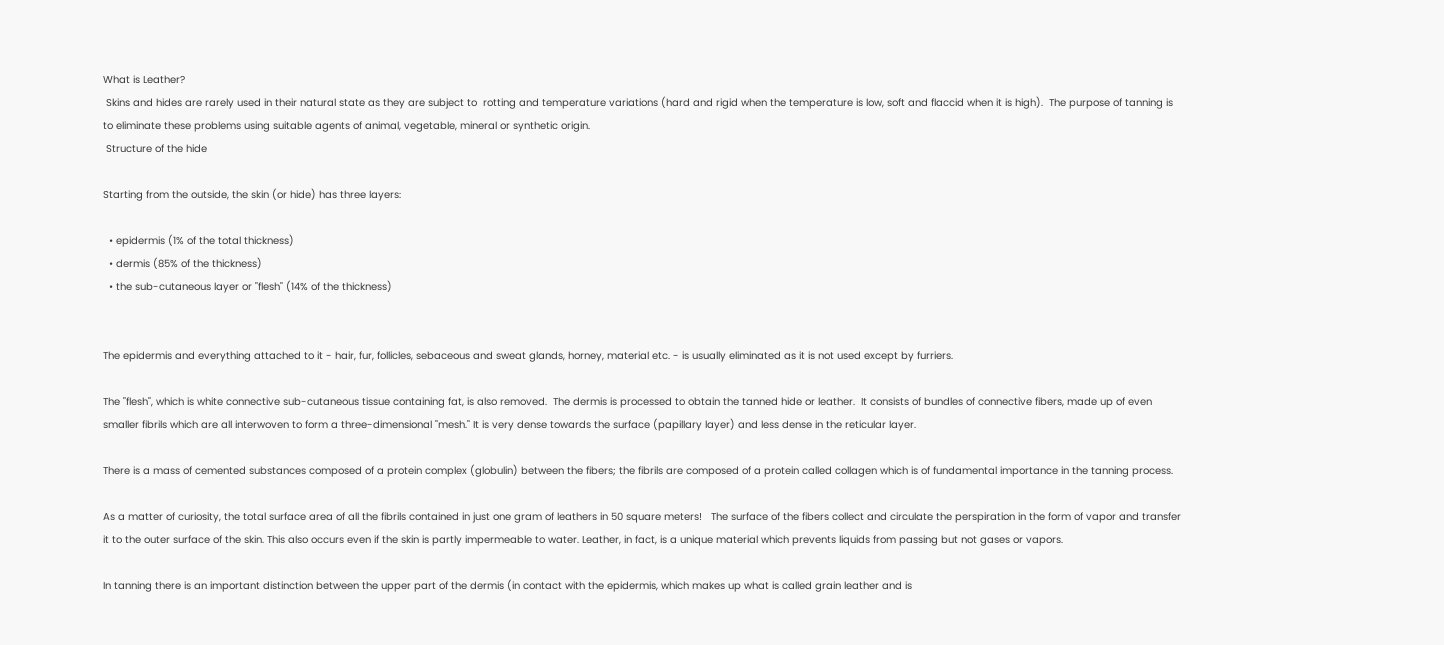What is Leather?
 Skins and hides are rarely used in their natural state as they are subject to  rotting and temperature variations (hard and rigid when the temperature is low, soft and flaccid when it is high).  The purpose of tanning is to eliminate these problems using suitable agents of animal, vegetable, mineral or synthetic origin.
 Structure of the hide

Starting from the outside, the skin (or hide) has three layers:

  • epidermis (1% of the total thickness)
  • dermis (85% of the thickness)
  • the sub-cutaneous layer or "flesh" (14% of the thickness)


The epidermis and everything attached to it - hair, fur, follicles, sebaceous and sweat glands, horney, material etc. - is usually eliminated as it is not used except by furriers.

The "flesh", which is white connective sub-cutaneous tissue containing fat, is also removed.  The dermis is processed to obtain the tanned hide or leather.  It consists of bundles of connective fibers, made up of even smaller fibrils which are all interwoven to form a three-dimensional "mesh." It is very dense towards the surface (papillary layer) and less dense in the reticular layer.

There is a mass of cemented substances composed of a protein complex (globulin) between the fibers; the fibrils are composed of a protein called collagen which is of fundamental importance in the tanning process.

As a matter of curiosity, the total surface area of all the fibrils contained in just one gram of leathers in 50 square meters!   The surface of the fibers collect and circulate the perspiration in the form of vapor and transfer it to the outer surface of the skin. This also occurs even if the skin is partly impermeable to water. Leather, in fact, is a unique material which prevents liquids from passing but not gases or vapors.

In tanning there is an important distinction between the upper part of the dermis (in contact with the epidermis, which makes up what is called grain leather and is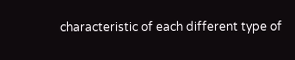characteristic of each different type of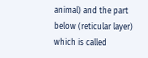animal) and the part below (reticular layer) which is called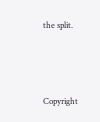the split.





Copyright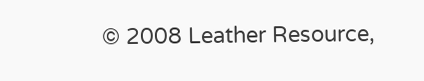© 2008 Leather Resource,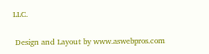LLC.

 Design and Layout by www.aswebpros.com